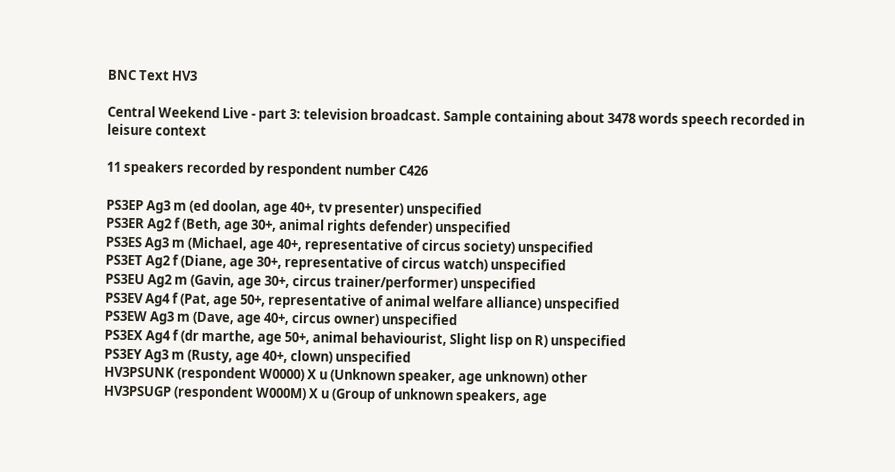BNC Text HV3

Central Weekend Live - part 3: television broadcast. Sample containing about 3478 words speech recorded in leisure context

11 speakers recorded by respondent number C426

PS3EP Ag3 m (ed doolan, age 40+, tv presenter) unspecified
PS3ER Ag2 f (Beth, age 30+, animal rights defender) unspecified
PS3ES Ag3 m (Michael, age 40+, representative of circus society) unspecified
PS3ET Ag2 f (Diane, age 30+, representative of circus watch) unspecified
PS3EU Ag2 m (Gavin, age 30+, circus trainer/performer) unspecified
PS3EV Ag4 f (Pat, age 50+, representative of animal welfare alliance) unspecified
PS3EW Ag3 m (Dave, age 40+, circus owner) unspecified
PS3EX Ag4 f (dr marthe, age 50+, animal behaviourist, Slight lisp on R) unspecified
PS3EY Ag3 m (Rusty, age 40+, clown) unspecified
HV3PSUNK (respondent W0000) X u (Unknown speaker, age unknown) other
HV3PSUGP (respondent W000M) X u (Group of unknown speakers, age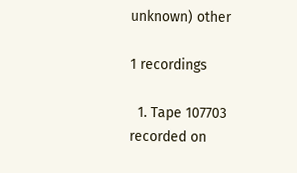unknown) other

1 recordings

  1. Tape 107703 recorded on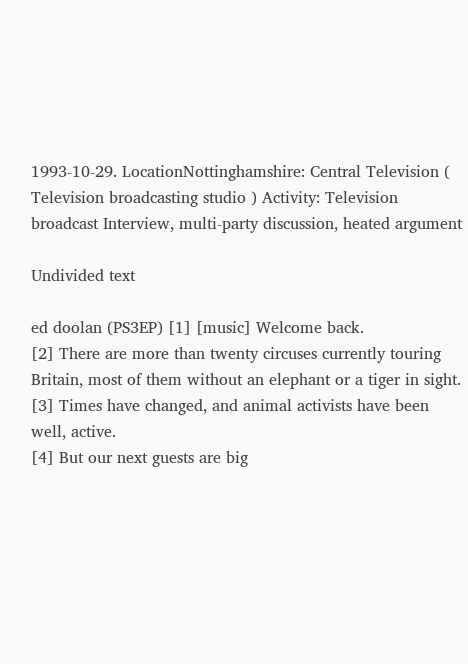1993-10-29. LocationNottinghamshire: Central Television ( Television broadcasting studio ) Activity: Television broadcast Interview, multi-party discussion, heated argument

Undivided text

ed doolan (PS3EP) [1] [music] Welcome back.
[2] There are more than twenty circuses currently touring Britain, most of them without an elephant or a tiger in sight.
[3] Times have changed, and animal activists have been well, active.
[4] But our next guests are big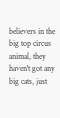believers in the big top circus animal, they haven't got any big cats, just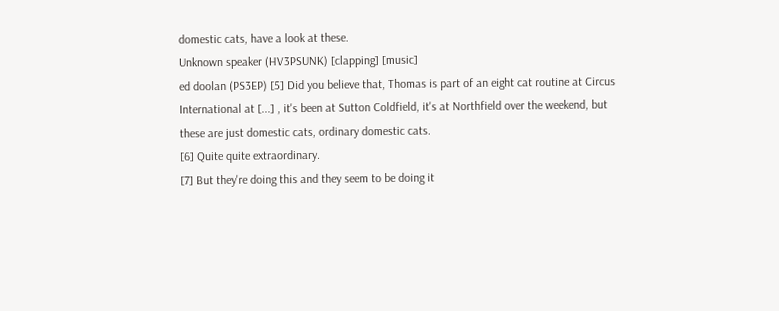domestic cats, have a look at these.
Unknown speaker (HV3PSUNK) [clapping] [music]
ed doolan (PS3EP) [5] Did you believe that, Thomas is part of an eight cat routine at Circus International at [...] , it's been at Sutton Coldfield, it's at Northfield over the weekend, but these are just domestic cats, ordinary domestic cats.
[6] Quite quite extraordinary.
[7] But they're doing this and they seem to be doing it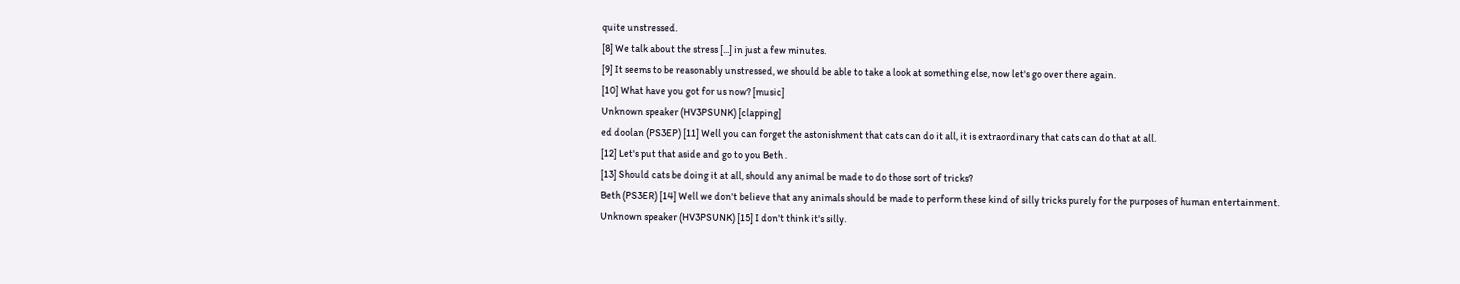quite unstressed.
[8] We talk about the stress [...] in just a few minutes.
[9] It seems to be reasonably unstressed, we should be able to take a look at something else, now let's go over there again.
[10] What have you got for us now? [music]
Unknown speaker (HV3PSUNK) [clapping]
ed doolan (PS3EP) [11] Well you can forget the astonishment that cats can do it all, it is extraordinary that cats can do that at all.
[12] Let's put that aside and go to you Beth .
[13] Should cats be doing it at all, should any animal be made to do those sort of tricks?
Beth (PS3ER) [14] Well we don't believe that any animals should be made to perform these kind of silly tricks purely for the purposes of human entertainment.
Unknown speaker (HV3PSUNK) [15] I don't think it's silly.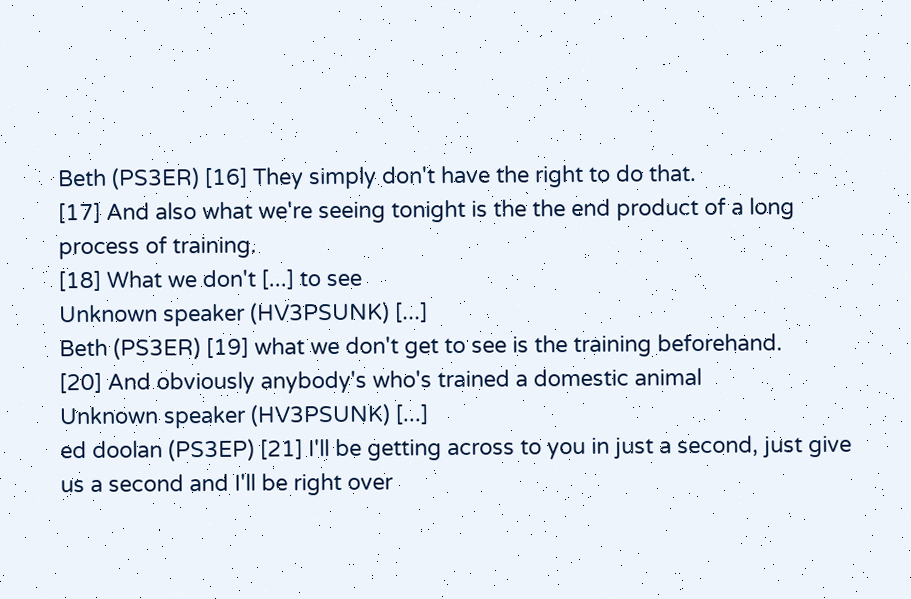Beth (PS3ER) [16] They simply don't have the right to do that.
[17] And also what we're seeing tonight is the the end product of a long process of training.
[18] What we don't [...] to see
Unknown speaker (HV3PSUNK) [...]
Beth (PS3ER) [19] what we don't get to see is the training beforehand.
[20] And obviously anybody's who's trained a domestic animal
Unknown speaker (HV3PSUNK) [...]
ed doolan (PS3EP) [21] I'll be getting across to you in just a second, just give us a second and I'll be right over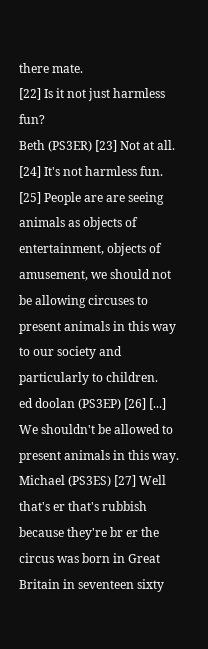there mate.
[22] Is it not just harmless fun?
Beth (PS3ER) [23] Not at all.
[24] It's not harmless fun.
[25] People are are seeing animals as objects of entertainment, objects of amusement, we should not be allowing circuses to present animals in this way to our society and particularly to children.
ed doolan (PS3EP) [26] [...] We shouldn't be allowed to present animals in this way.
Michael (PS3ES) [27] Well that's er that's rubbish because they're br er the circus was born in Great Britain in seventeen sixty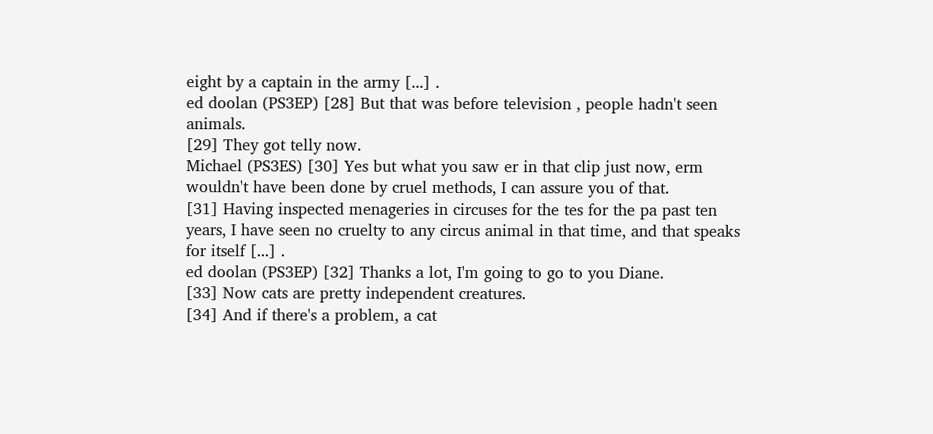eight by a captain in the army [...] .
ed doolan (PS3EP) [28] But that was before television , people hadn't seen animals.
[29] They got telly now.
Michael (PS3ES) [30] Yes but what you saw er in that clip just now, erm wouldn't have been done by cruel methods, I can assure you of that.
[31] Having inspected menageries in circuses for the tes for the pa past ten years, I have seen no cruelty to any circus animal in that time, and that speaks for itself [...] .
ed doolan (PS3EP) [32] Thanks a lot, I'm going to go to you Diane.
[33] Now cats are pretty independent creatures.
[34] And if there's a problem, a cat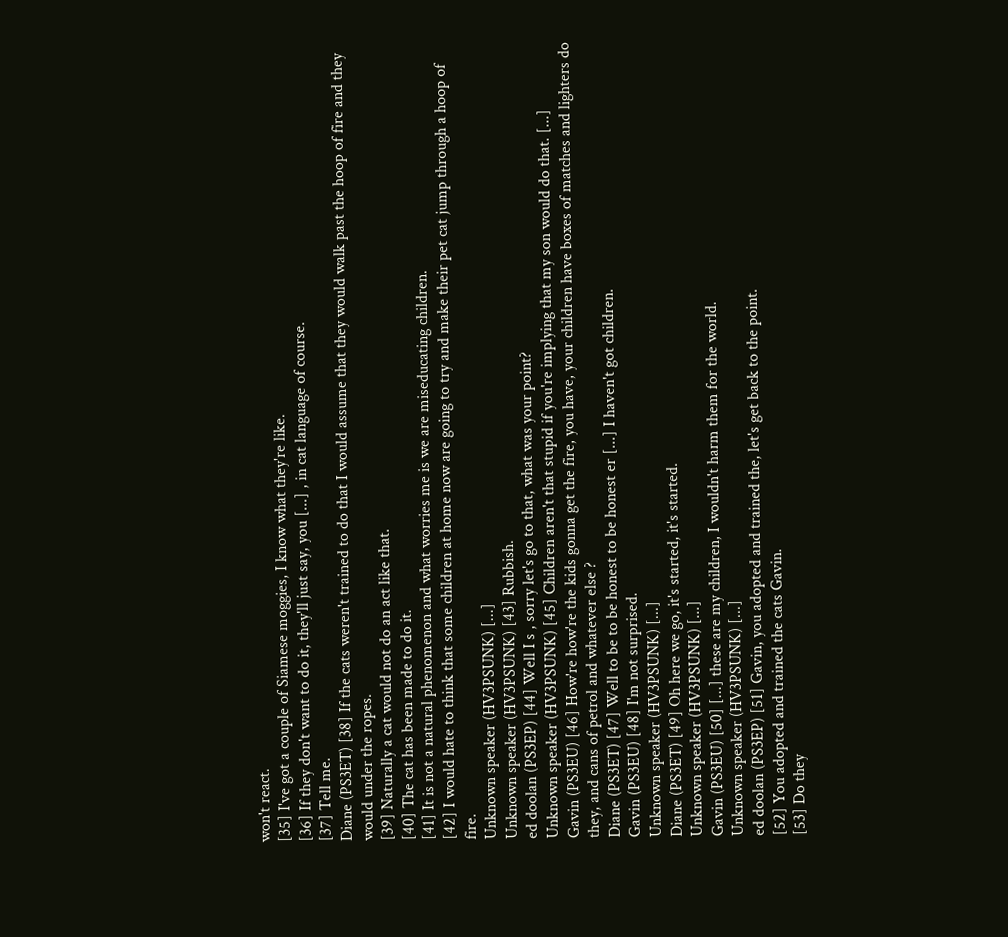won't react.
[35] I've got a couple of Siamese moggies, I know what they're like.
[36] If they don't want to do it, they'll just say, you [...] , in cat language of course.
[37] Tell me.
Diane (PS3ET) [38] If the cats weren't trained to do that I would assume that they would walk past the hoop of fire and they would under the ropes.
[39] Naturally a cat would not do an act like that.
[40] The cat has been made to do it.
[41] It is not a natural phenomenon and what worries me is we are miseducating children.
[42] I would hate to think that some children at home now are going to try and make their pet cat jump through a hoop of fire.
Unknown speaker (HV3PSUNK) [...]
Unknown speaker (HV3PSUNK) [43] Rubbish.
ed doolan (PS3EP) [44] Well I s , sorry let's go to that, what was your point?
Unknown speaker (HV3PSUNK) [45] Children aren't that stupid if you're implying that my son would do that. [...]
Gavin (PS3EU) [46] How're how're the kids gonna get the fire, you have, your children have boxes of matches and lighters do they, and cans of petrol and whatever else ?
Diane (PS3ET) [47] Well to be to be honest to be honest er [...] I haven't got children.
Gavin (PS3EU) [48] I'm not surprised.
Unknown speaker (HV3PSUNK) [...]
Diane (PS3ET) [49] Oh here we go, it's started, it's started.
Unknown speaker (HV3PSUNK) [...]
Gavin (PS3EU) [50] [...] these are my children, I wouldn't harm them for the world.
Unknown speaker (HV3PSUNK) [...]
ed doolan (PS3EP) [51] Gavin, you adopted and trained the, let's get back to the point.
[52] You adopted and trained the cats Gavin.
[53] Do they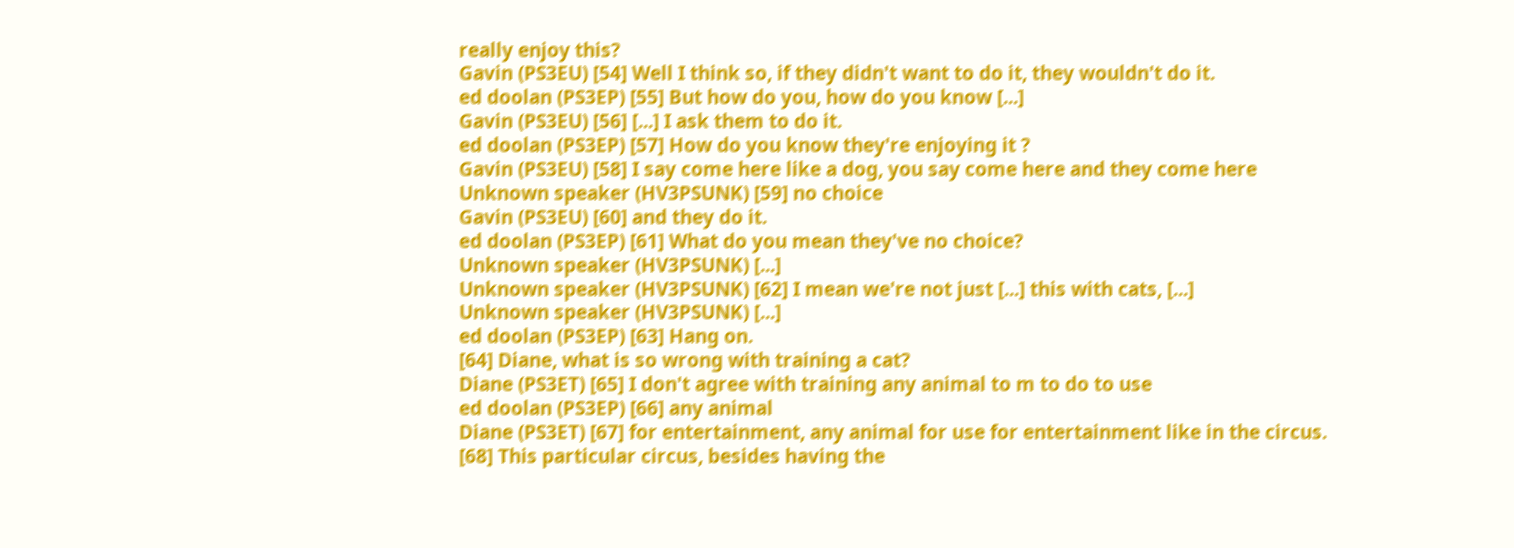really enjoy this?
Gavin (PS3EU) [54] Well I think so, if they didn't want to do it, they wouldn't do it.
ed doolan (PS3EP) [55] But how do you, how do you know [...]
Gavin (PS3EU) [56] [...] I ask them to do it.
ed doolan (PS3EP) [57] How do you know they're enjoying it ?
Gavin (PS3EU) [58] I say come here like a dog, you say come here and they come here
Unknown speaker (HV3PSUNK) [59] no choice
Gavin (PS3EU) [60] and they do it.
ed doolan (PS3EP) [61] What do you mean they've no choice?
Unknown speaker (HV3PSUNK) [...]
Unknown speaker (HV3PSUNK) [62] I mean we're not just [...] this with cats, [...]
Unknown speaker (HV3PSUNK) [...]
ed doolan (PS3EP) [63] Hang on.
[64] Diane, what is so wrong with training a cat?
Diane (PS3ET) [65] I don't agree with training any animal to m to do to use
ed doolan (PS3EP) [66] any animal
Diane (PS3ET) [67] for entertainment, any animal for use for entertainment like in the circus.
[68] This particular circus, besides having the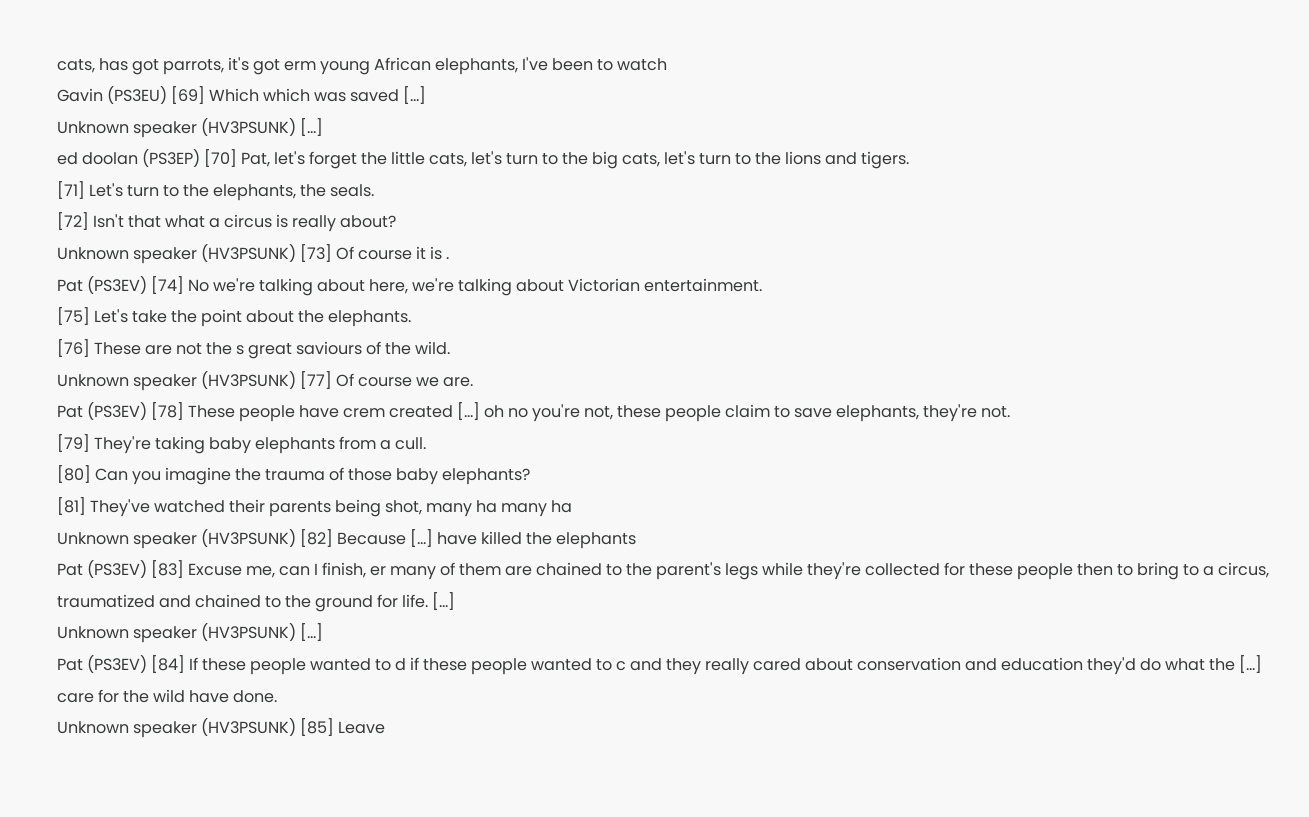cats, has got parrots, it's got erm young African elephants, I've been to watch
Gavin (PS3EU) [69] Which which was saved [...]
Unknown speaker (HV3PSUNK) [...]
ed doolan (PS3EP) [70] Pat, let's forget the little cats, let's turn to the big cats, let's turn to the lions and tigers.
[71] Let's turn to the elephants, the seals.
[72] Isn't that what a circus is really about?
Unknown speaker (HV3PSUNK) [73] Of course it is .
Pat (PS3EV) [74] No we're talking about here, we're talking about Victorian entertainment.
[75] Let's take the point about the elephants.
[76] These are not the s great saviours of the wild.
Unknown speaker (HV3PSUNK) [77] Of course we are.
Pat (PS3EV) [78] These people have crem created [...] oh no you're not, these people claim to save elephants, they're not.
[79] They're taking baby elephants from a cull.
[80] Can you imagine the trauma of those baby elephants?
[81] They've watched their parents being shot, many ha many ha
Unknown speaker (HV3PSUNK) [82] Because [...] have killed the elephants
Pat (PS3EV) [83] Excuse me, can I finish, er many of them are chained to the parent's legs while they're collected for these people then to bring to a circus, traumatized and chained to the ground for life. [...]
Unknown speaker (HV3PSUNK) [...]
Pat (PS3EV) [84] If these people wanted to d if these people wanted to c and they really cared about conservation and education they'd do what the [...] care for the wild have done.
Unknown speaker (HV3PSUNK) [85] Leave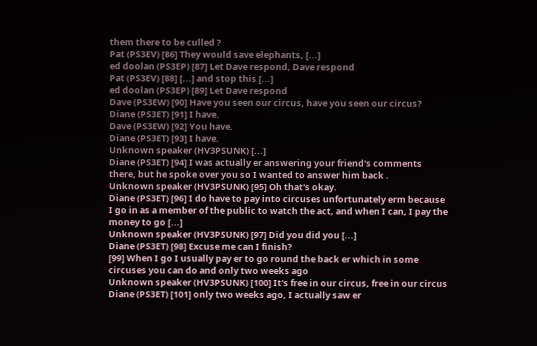them there to be culled ?
Pat (PS3EV) [86] They would save elephants, [...]
ed doolan (PS3EP) [87] Let Dave respond, Dave respond
Pat (PS3EV) [88] [...] and stop this [...]
ed doolan (PS3EP) [89] Let Dave respond
Dave (PS3EW) [90] Have you seen our circus, have you seen our circus?
Diane (PS3ET) [91] I have.
Dave (PS3EW) [92] You have.
Diane (PS3ET) [93] I have.
Unknown speaker (HV3PSUNK) [...]
Diane (PS3ET) [94] I was actually er answering your friend's comments there, but he spoke over you so I wanted to answer him back .
Unknown speaker (HV3PSUNK) [95] Oh that's okay.
Diane (PS3ET) [96] I do have to pay into circuses unfortunately erm because I go in as a member of the public to watch the act, and when I can, I pay the money to go [...]
Unknown speaker (HV3PSUNK) [97] Did you did you [...]
Diane (PS3ET) [98] Excuse me can I finish?
[99] When I go I usually pay er to go round the back er which in some circuses you can do and only two weeks ago
Unknown speaker (HV3PSUNK) [100] It's free in our circus, free in our circus
Diane (PS3ET) [101] only two weeks ago, I actually saw er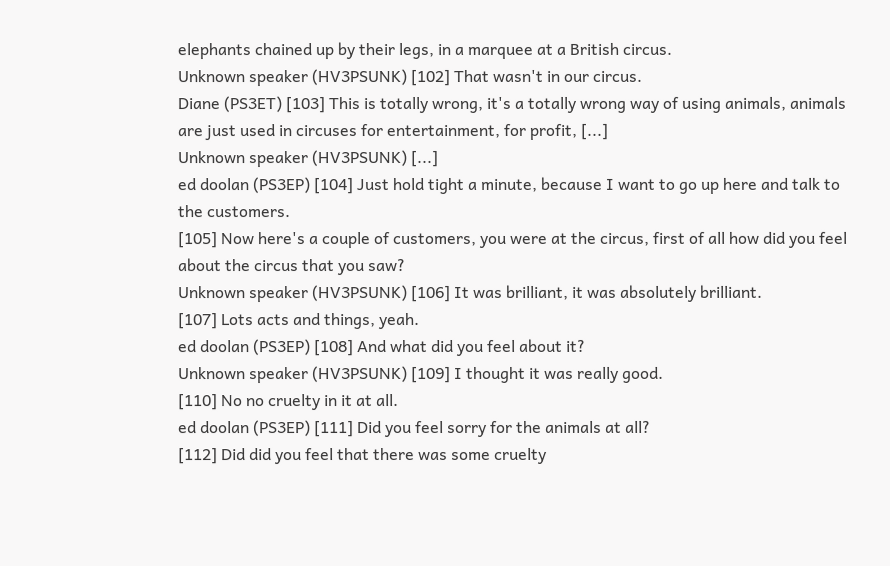elephants chained up by their legs, in a marquee at a British circus.
Unknown speaker (HV3PSUNK) [102] That wasn't in our circus.
Diane (PS3ET) [103] This is totally wrong, it's a totally wrong way of using animals, animals are just used in circuses for entertainment, for profit, [...]
Unknown speaker (HV3PSUNK) [...]
ed doolan (PS3EP) [104] Just hold tight a minute, because I want to go up here and talk to the customers.
[105] Now here's a couple of customers, you were at the circus, first of all how did you feel about the circus that you saw?
Unknown speaker (HV3PSUNK) [106] It was brilliant, it was absolutely brilliant.
[107] Lots acts and things, yeah.
ed doolan (PS3EP) [108] And what did you feel about it?
Unknown speaker (HV3PSUNK) [109] I thought it was really good.
[110] No no cruelty in it at all.
ed doolan (PS3EP) [111] Did you feel sorry for the animals at all?
[112] Did did you feel that there was some cruelty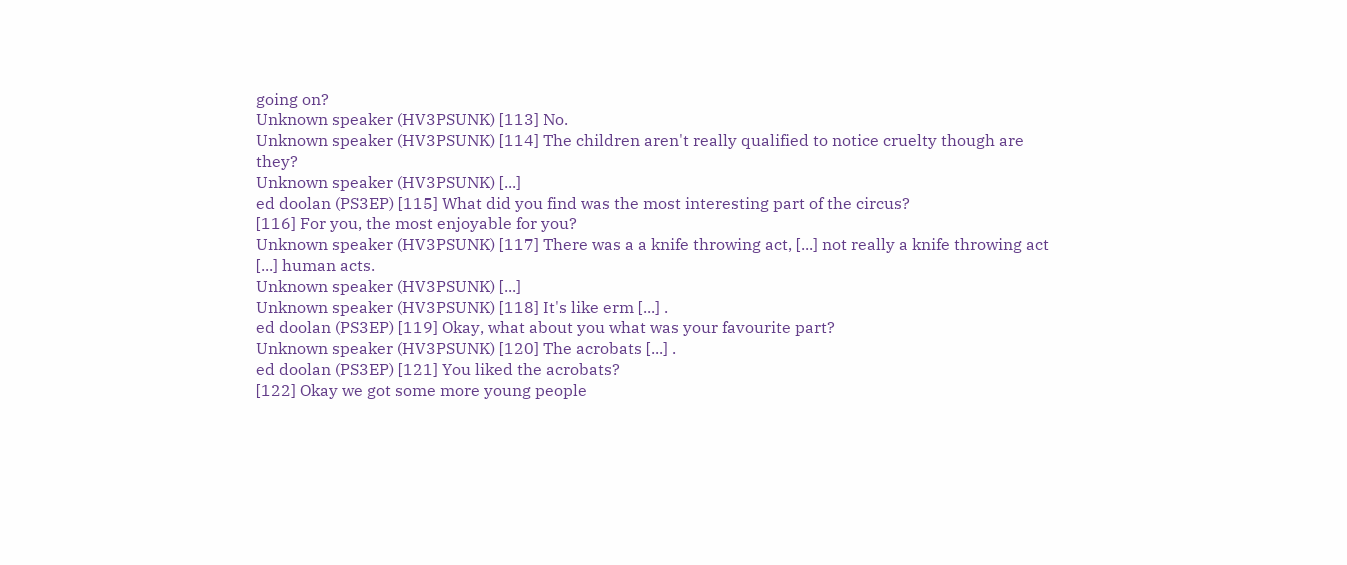going on?
Unknown speaker (HV3PSUNK) [113] No.
Unknown speaker (HV3PSUNK) [114] The children aren't really qualified to notice cruelty though are they?
Unknown speaker (HV3PSUNK) [...]
ed doolan (PS3EP) [115] What did you find was the most interesting part of the circus?
[116] For you, the most enjoyable for you?
Unknown speaker (HV3PSUNK) [117] There was a a knife throwing act, [...] not really a knife throwing act [...] human acts.
Unknown speaker (HV3PSUNK) [...]
Unknown speaker (HV3PSUNK) [118] It's like erm [...] .
ed doolan (PS3EP) [119] Okay, what about you what was your favourite part?
Unknown speaker (HV3PSUNK) [120] The acrobats [...] .
ed doolan (PS3EP) [121] You liked the acrobats?
[122] Okay we got some more young people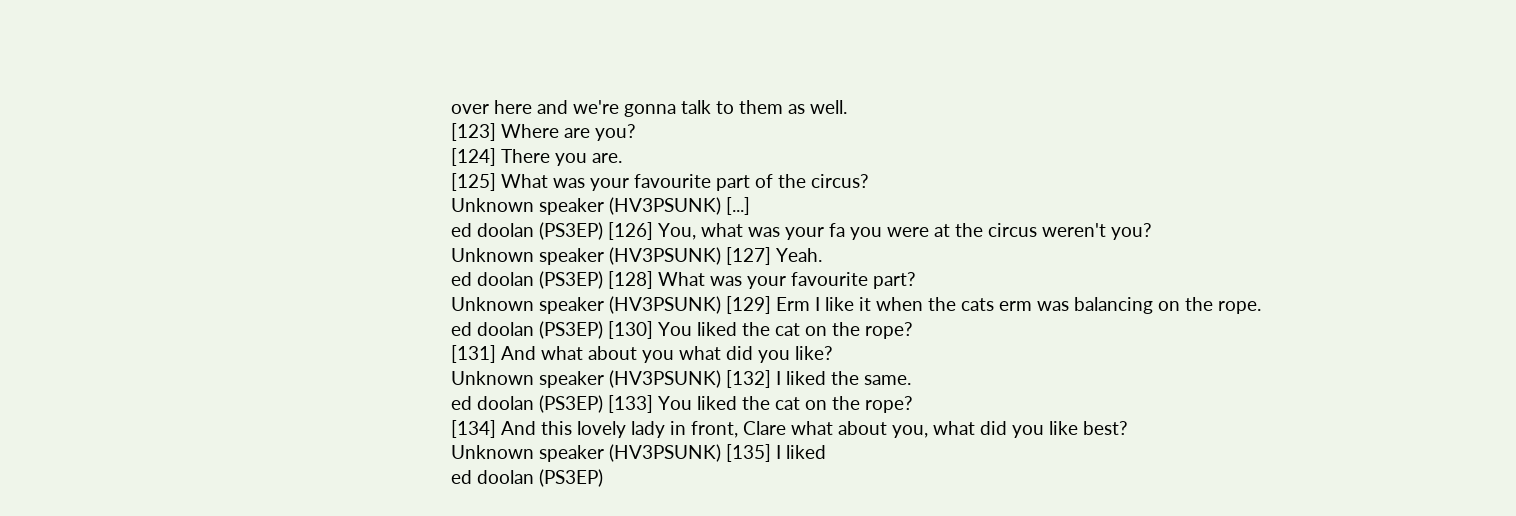over here and we're gonna talk to them as well.
[123] Where are you?
[124] There you are.
[125] What was your favourite part of the circus?
Unknown speaker (HV3PSUNK) [...]
ed doolan (PS3EP) [126] You, what was your fa you were at the circus weren't you?
Unknown speaker (HV3PSUNK) [127] Yeah.
ed doolan (PS3EP) [128] What was your favourite part?
Unknown speaker (HV3PSUNK) [129] Erm I like it when the cats erm was balancing on the rope.
ed doolan (PS3EP) [130] You liked the cat on the rope?
[131] And what about you what did you like?
Unknown speaker (HV3PSUNK) [132] I liked the same.
ed doolan (PS3EP) [133] You liked the cat on the rope?
[134] And this lovely lady in front, Clare what about you, what did you like best?
Unknown speaker (HV3PSUNK) [135] I liked
ed doolan (PS3EP)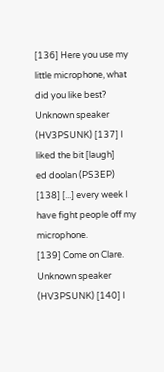[136] Here you use my little microphone, what did you like best?
Unknown speaker (HV3PSUNK) [137] I liked the bit [laugh]
ed doolan (PS3EP) [138] [...] every week I have fight people off my microphone.
[139] Come on Clare.
Unknown speaker (HV3PSUNK) [140] I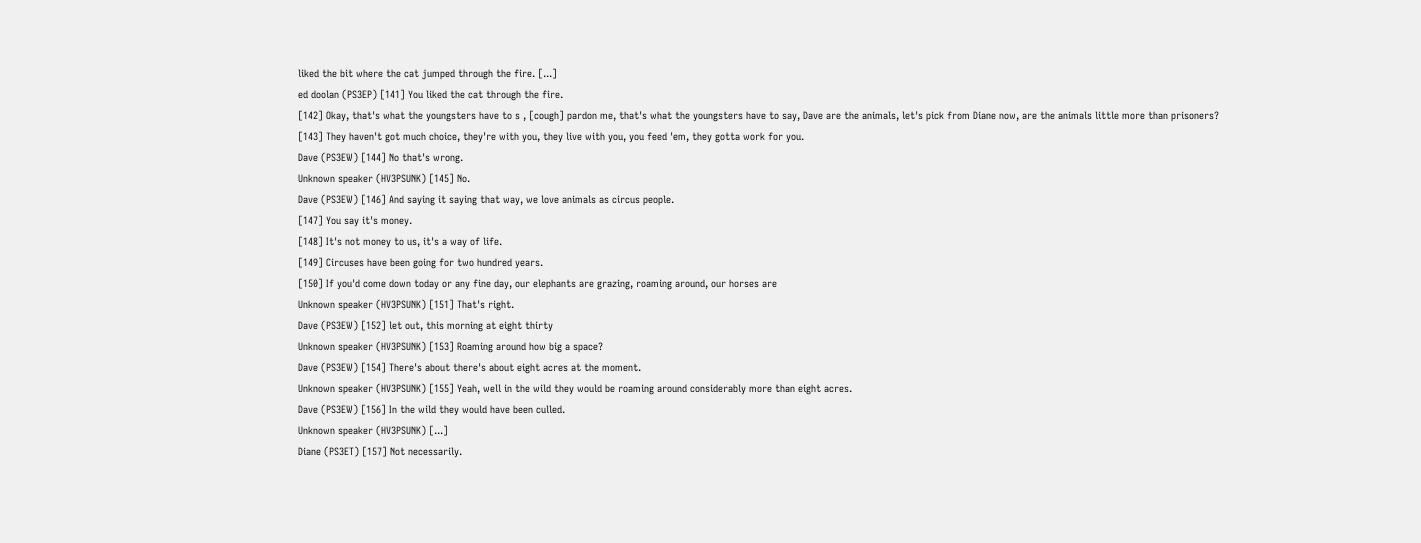liked the bit where the cat jumped through the fire. [...]
ed doolan (PS3EP) [141] You liked the cat through the fire.
[142] Okay, that's what the youngsters have to s , [cough] pardon me, that's what the youngsters have to say, Dave are the animals, let's pick from Diane now, are the animals little more than prisoners?
[143] They haven't got much choice, they're with you, they live with you, you feed 'em, they gotta work for you.
Dave (PS3EW) [144] No that's wrong.
Unknown speaker (HV3PSUNK) [145] No.
Dave (PS3EW) [146] And saying it saying that way, we love animals as circus people.
[147] You say it's money.
[148] It's not money to us, it's a way of life.
[149] Circuses have been going for two hundred years.
[150] If you'd come down today or any fine day, our elephants are grazing, roaming around, our horses are
Unknown speaker (HV3PSUNK) [151] That's right.
Dave (PS3EW) [152] let out, this morning at eight thirty
Unknown speaker (HV3PSUNK) [153] Roaming around how big a space?
Dave (PS3EW) [154] There's about there's about eight acres at the moment.
Unknown speaker (HV3PSUNK) [155] Yeah, well in the wild they would be roaming around considerably more than eight acres.
Dave (PS3EW) [156] In the wild they would have been culled.
Unknown speaker (HV3PSUNK) [...]
Diane (PS3ET) [157] Not necessarily.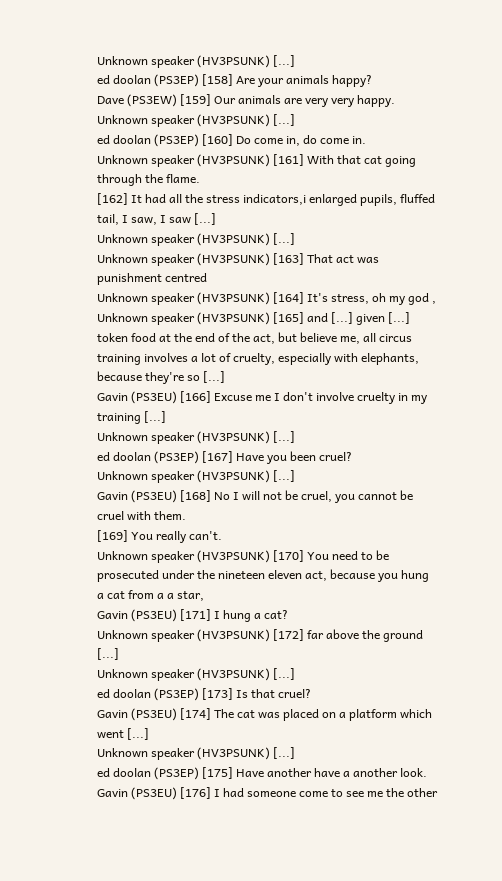Unknown speaker (HV3PSUNK) [...]
ed doolan (PS3EP) [158] Are your animals happy?
Dave (PS3EW) [159] Our animals are very very happy.
Unknown speaker (HV3PSUNK) [...]
ed doolan (PS3EP) [160] Do come in, do come in.
Unknown speaker (HV3PSUNK) [161] With that cat going through the flame.
[162] It had all the stress indicators,i enlarged pupils, fluffed tail, I saw, I saw [...]
Unknown speaker (HV3PSUNK) [...]
Unknown speaker (HV3PSUNK) [163] That act was punishment centred
Unknown speaker (HV3PSUNK) [164] It's stress, oh my god ,
Unknown speaker (HV3PSUNK) [165] and [...] given [...] token food at the end of the act, but believe me, all circus training involves a lot of cruelty, especially with elephants, because they're so [...]
Gavin (PS3EU) [166] Excuse me I don't involve cruelty in my training [...]
Unknown speaker (HV3PSUNK) [...]
ed doolan (PS3EP) [167] Have you been cruel?
Unknown speaker (HV3PSUNK) [...]
Gavin (PS3EU) [168] No I will not be cruel, you cannot be cruel with them.
[169] You really can't.
Unknown speaker (HV3PSUNK) [170] You need to be prosecuted under the nineteen eleven act, because you hung a cat from a a star,
Gavin (PS3EU) [171] I hung a cat?
Unknown speaker (HV3PSUNK) [172] far above the ground [...]
Unknown speaker (HV3PSUNK) [...]
ed doolan (PS3EP) [173] Is that cruel?
Gavin (PS3EU) [174] The cat was placed on a platform which went [...]
Unknown speaker (HV3PSUNK) [...]
ed doolan (PS3EP) [175] Have another have a another look.
Gavin (PS3EU) [176] I had someone come to see me the other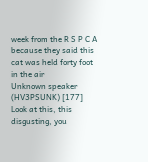week from the R S P C A because they said this cat was held forty foot in the air
Unknown speaker (HV3PSUNK) [177] Look at this, this disgusting, you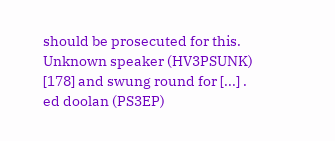should be prosecuted for this.
Unknown speaker (HV3PSUNK) [178] and swung round for [...] .
ed doolan (PS3EP)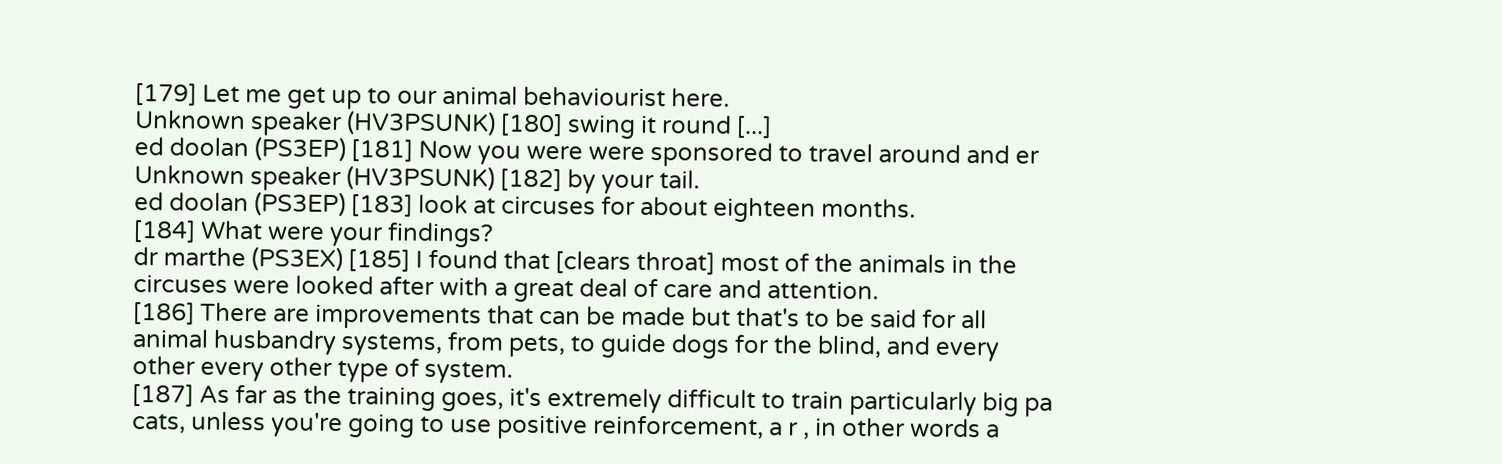[179] Let me get up to our animal behaviourist here.
Unknown speaker (HV3PSUNK) [180] swing it round [...]
ed doolan (PS3EP) [181] Now you were were sponsored to travel around and er
Unknown speaker (HV3PSUNK) [182] by your tail.
ed doolan (PS3EP) [183] look at circuses for about eighteen months.
[184] What were your findings?
dr marthe (PS3EX) [185] I found that [clears throat] most of the animals in the circuses were looked after with a great deal of care and attention.
[186] There are improvements that can be made but that's to be said for all animal husbandry systems, from pets, to guide dogs for the blind, and every other every other type of system.
[187] As far as the training goes, it's extremely difficult to train particularly big pa cats, unless you're going to use positive reinforcement, a r , in other words a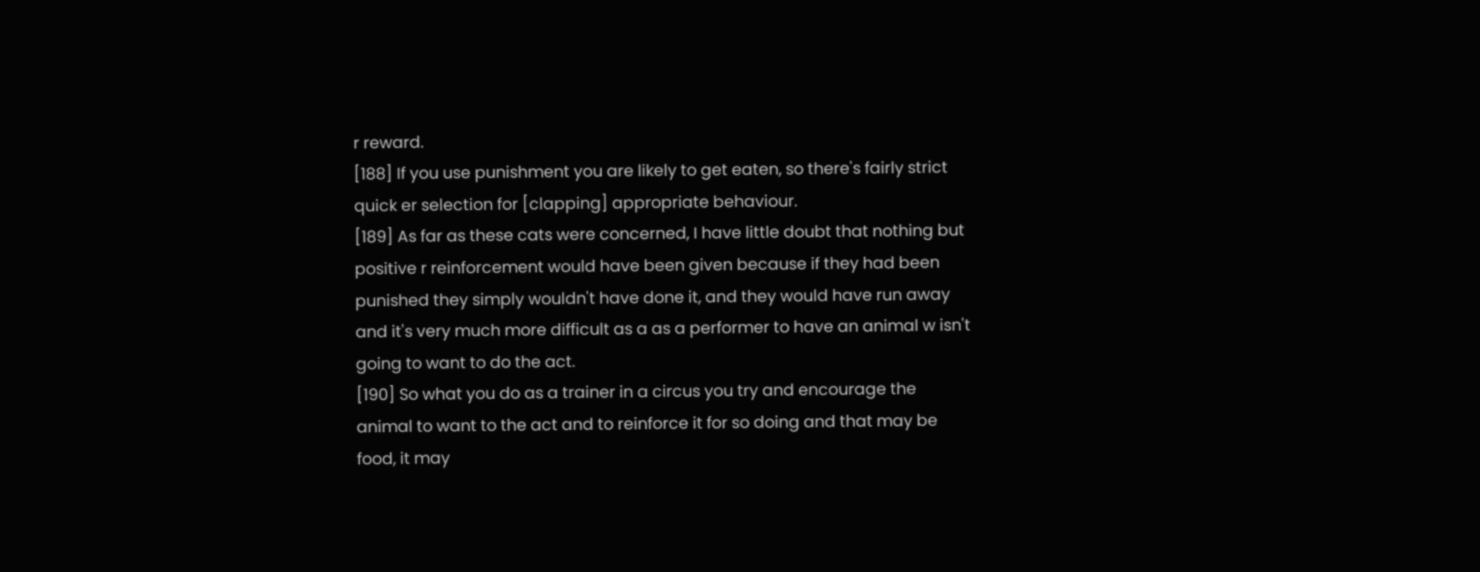r reward.
[188] If you use punishment you are likely to get eaten, so there's fairly strict quick er selection for [clapping] appropriate behaviour.
[189] As far as these cats were concerned, I have little doubt that nothing but positive r reinforcement would have been given because if they had been punished they simply wouldn't have done it, and they would have run away and it's very much more difficult as a as a performer to have an animal w isn't going to want to do the act.
[190] So what you do as a trainer in a circus you try and encourage the animal to want to the act and to reinforce it for so doing and that may be food, it may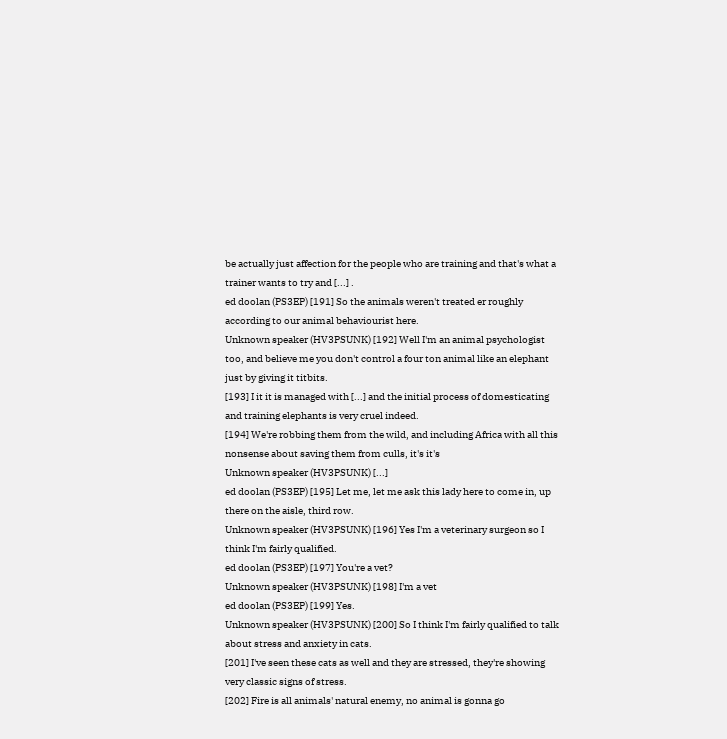be actually just affection for the people who are training and that's what a trainer wants to try and [...] .
ed doolan (PS3EP) [191] So the animals weren't treated er roughly according to our animal behaviourist here.
Unknown speaker (HV3PSUNK) [192] Well I'm an animal psychologist too, and believe me you don't control a four ton animal like an elephant just by giving it titbits.
[193] I it it is managed with [...] and the initial process of domesticating and training elephants is very cruel indeed.
[194] We're robbing them from the wild, and including Africa with all this nonsense about saving them from culls, it's it's
Unknown speaker (HV3PSUNK) [...]
ed doolan (PS3EP) [195] Let me, let me ask this lady here to come in, up there on the aisle, third row.
Unknown speaker (HV3PSUNK) [196] Yes I'm a veterinary surgeon so I think I'm fairly qualified.
ed doolan (PS3EP) [197] You're a vet?
Unknown speaker (HV3PSUNK) [198] I'm a vet
ed doolan (PS3EP) [199] Yes.
Unknown speaker (HV3PSUNK) [200] So I think I'm fairly qualified to talk about stress and anxiety in cats.
[201] I've seen these cats as well and they are stressed, they're showing very classic signs of stress.
[202] Fire is all animals' natural enemy, no animal is gonna go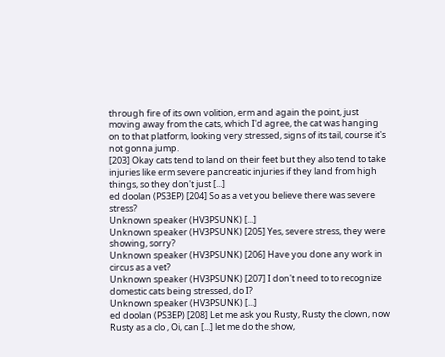through fire of its own volition, erm and again the point, just moving away from the cats, which I'd agree, the cat was hanging on to that platform, looking very stressed, signs of its tail, course it's not gonna jump.
[203] Okay cats tend to land on their feet but they also tend to take injuries like erm severe pancreatic injuries if they land from high things, so they don't just [...]
ed doolan (PS3EP) [204] So as a vet you believe there was severe stress?
Unknown speaker (HV3PSUNK) [...]
Unknown speaker (HV3PSUNK) [205] Yes, severe stress, they were showing, sorry?
Unknown speaker (HV3PSUNK) [206] Have you done any work in circus as a vet?
Unknown speaker (HV3PSUNK) [207] I don't need to to recognize domestic cats being stressed, do I?
Unknown speaker (HV3PSUNK) [...]
ed doolan (PS3EP) [208] Let me ask you Rusty, Rusty the clown, now Rusty as a clo , Oi, can [...] let me do the show,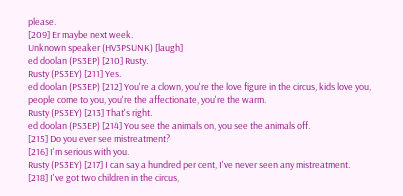please.
[209] Er maybe next week.
Unknown speaker (HV3PSUNK) [laugh]
ed doolan (PS3EP) [210] Rusty.
Rusty (PS3EY) [211] Yes.
ed doolan (PS3EP) [212] You're a clown, you're the love figure in the circus, kids love you, people come to you, you're the affectionate, you're the warm.
Rusty (PS3EY) [213] That's right.
ed doolan (PS3EP) [214] You see the animals on, you see the animals off.
[215] Do you ever see mistreatment?
[216] I'm serious with you.
Rusty (PS3EY) [217] I can say a hundred per cent, I've never seen any mistreatment.
[218] I've got two children in the circus,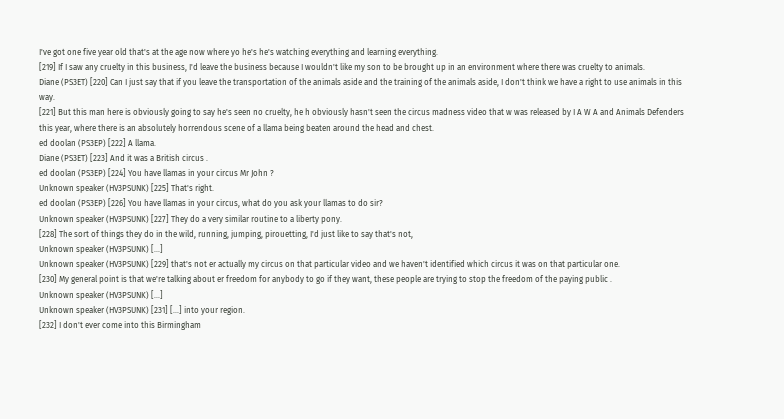I've got one five year old that's at the age now where yo he's he's watching everything and learning everything.
[219] If I saw any cruelty in this business, I'd leave the business because I wouldn't like my son to be brought up in an environment where there was cruelty to animals.
Diane (PS3ET) [220] Can I just say that if you leave the transportation of the animals aside and the training of the animals aside, I don't think we have a right to use animals in this way.
[221] But this man here is obviously going to say he's seen no cruelty, he h obviously hasn't seen the circus madness video that w was released by I A W A and Animals Defenders this year, where there is an absolutely horrendous scene of a llama being beaten around the head and chest.
ed doolan (PS3EP) [222] A llama.
Diane (PS3ET) [223] And it was a British circus .
ed doolan (PS3EP) [224] You have llamas in your circus Mr John ?
Unknown speaker (HV3PSUNK) [225] That's right.
ed doolan (PS3EP) [226] You have llamas in your circus, what do you ask your llamas to do sir?
Unknown speaker (HV3PSUNK) [227] They do a very similar routine to a liberty pony.
[228] The sort of things they do in the wild, running, jumping, pirouetting, I'd just like to say that's not,
Unknown speaker (HV3PSUNK) [...]
Unknown speaker (HV3PSUNK) [229] that's not er actually my circus on that particular video and we haven't identified which circus it was on that particular one.
[230] My general point is that we're talking about er freedom for anybody to go if they want, these people are trying to stop the freedom of the paying public .
Unknown speaker (HV3PSUNK) [...]
Unknown speaker (HV3PSUNK) [231] [...] into your region.
[232] I don't ever come into this Birmingham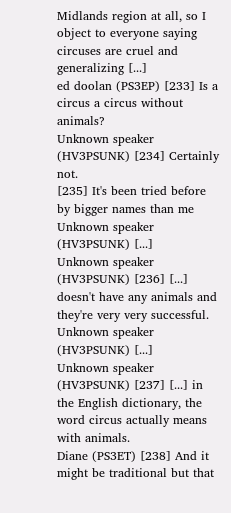Midlands region at all, so I object to everyone saying circuses are cruel and generalizing [...]
ed doolan (PS3EP) [233] Is a circus a circus without animals?
Unknown speaker (HV3PSUNK) [234] Certainly not.
[235] It's been tried before by bigger names than me
Unknown speaker (HV3PSUNK) [...]
Unknown speaker (HV3PSUNK) [236] [...] doesn't have any animals and they're very very successful.
Unknown speaker (HV3PSUNK) [...]
Unknown speaker (HV3PSUNK) [237] [...] in the English dictionary, the word circus actually means with animals.
Diane (PS3ET) [238] And it might be traditional but that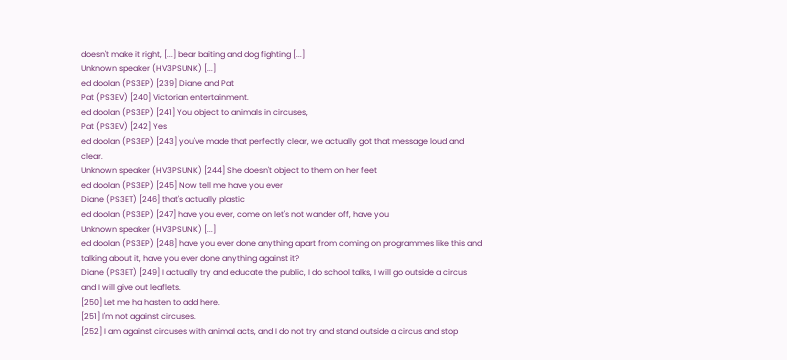doesn't make it right, [...] bear baiting and dog fighting [...]
Unknown speaker (HV3PSUNK) [...]
ed doolan (PS3EP) [239] Diane and Pat
Pat (PS3EV) [240] Victorian entertainment.
ed doolan (PS3EP) [241] You object to animals in circuses,
Pat (PS3EV) [242] Yes
ed doolan (PS3EP) [243] you've made that perfectly clear, we actually got that message loud and clear.
Unknown speaker (HV3PSUNK) [244] She doesn't object to them on her feet
ed doolan (PS3EP) [245] Now tell me have you ever
Diane (PS3ET) [246] that's actually plastic
ed doolan (PS3EP) [247] have you ever, come on let's not wander off, have you
Unknown speaker (HV3PSUNK) [...]
ed doolan (PS3EP) [248] have you ever done anything apart from coming on programmes like this and talking about it, have you ever done anything against it?
Diane (PS3ET) [249] I actually try and educate the public, I do school talks, I will go outside a circus and I will give out leaflets.
[250] Let me ha hasten to add here.
[251] I'm not against circuses.
[252] I am against circuses with animal acts, and I do not try and stand outside a circus and stop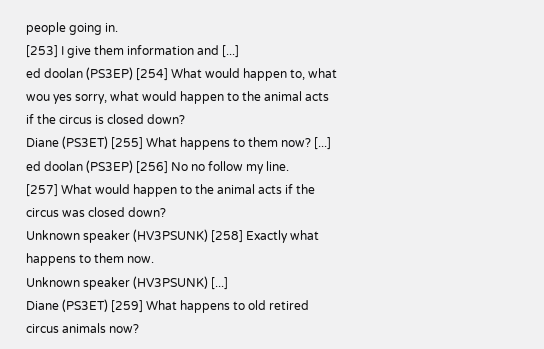people going in.
[253] I give them information and [...]
ed doolan (PS3EP) [254] What would happen to, what wou yes sorry, what would happen to the animal acts if the circus is closed down?
Diane (PS3ET) [255] What happens to them now? [...]
ed doolan (PS3EP) [256] No no follow my line.
[257] What would happen to the animal acts if the circus was closed down?
Unknown speaker (HV3PSUNK) [258] Exactly what happens to them now.
Unknown speaker (HV3PSUNK) [...]
Diane (PS3ET) [259] What happens to old retired circus animals now?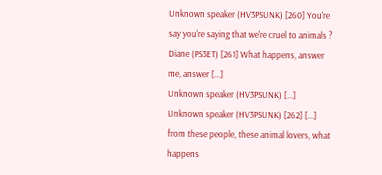Unknown speaker (HV3PSUNK) [260] You're say you're saying that we're cruel to animals ?
Diane (PS3ET) [261] What happens, answer me, answer [...]
Unknown speaker (HV3PSUNK) [...]
Unknown speaker (HV3PSUNK) [262] [...] from these people, these animal lovers, what happens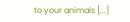to your animals [...]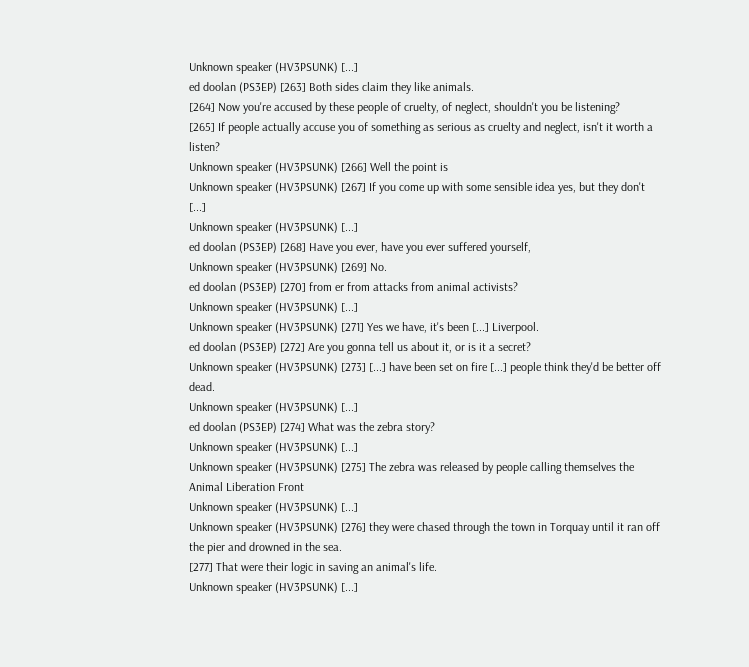Unknown speaker (HV3PSUNK) [...]
ed doolan (PS3EP) [263] Both sides claim they like animals.
[264] Now you're accused by these people of cruelty, of neglect, shouldn't you be listening?
[265] If people actually accuse you of something as serious as cruelty and neglect, isn't it worth a listen?
Unknown speaker (HV3PSUNK) [266] Well the point is
Unknown speaker (HV3PSUNK) [267] If you come up with some sensible idea yes, but they don't [...]
Unknown speaker (HV3PSUNK) [...]
ed doolan (PS3EP) [268] Have you ever, have you ever suffered yourself,
Unknown speaker (HV3PSUNK) [269] No.
ed doolan (PS3EP) [270] from er from attacks from animal activists?
Unknown speaker (HV3PSUNK) [...]
Unknown speaker (HV3PSUNK) [271] Yes we have, it's been [...] Liverpool.
ed doolan (PS3EP) [272] Are you gonna tell us about it, or is it a secret?
Unknown speaker (HV3PSUNK) [273] [...] have been set on fire [...] people think they'd be better off dead.
Unknown speaker (HV3PSUNK) [...]
ed doolan (PS3EP) [274] What was the zebra story?
Unknown speaker (HV3PSUNK) [...]
Unknown speaker (HV3PSUNK) [275] The zebra was released by people calling themselves the Animal Liberation Front
Unknown speaker (HV3PSUNK) [...]
Unknown speaker (HV3PSUNK) [276] they were chased through the town in Torquay until it ran off the pier and drowned in the sea.
[277] That were their logic in saving an animal's life.
Unknown speaker (HV3PSUNK) [...]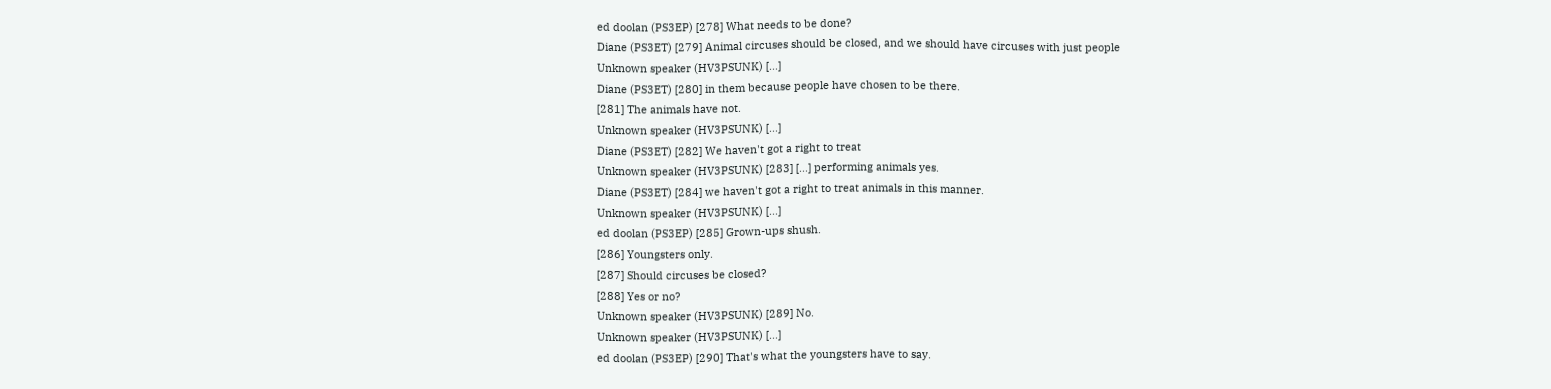ed doolan (PS3EP) [278] What needs to be done?
Diane (PS3ET) [279] Animal circuses should be closed, and we should have circuses with just people
Unknown speaker (HV3PSUNK) [...]
Diane (PS3ET) [280] in them because people have chosen to be there.
[281] The animals have not.
Unknown speaker (HV3PSUNK) [...]
Diane (PS3ET) [282] We haven't got a right to treat
Unknown speaker (HV3PSUNK) [283] [...] performing animals yes.
Diane (PS3ET) [284] we haven't got a right to treat animals in this manner.
Unknown speaker (HV3PSUNK) [...]
ed doolan (PS3EP) [285] Grown-ups shush.
[286] Youngsters only.
[287] Should circuses be closed?
[288] Yes or no?
Unknown speaker (HV3PSUNK) [289] No.
Unknown speaker (HV3PSUNK) [...]
ed doolan (PS3EP) [290] That's what the youngsters have to say.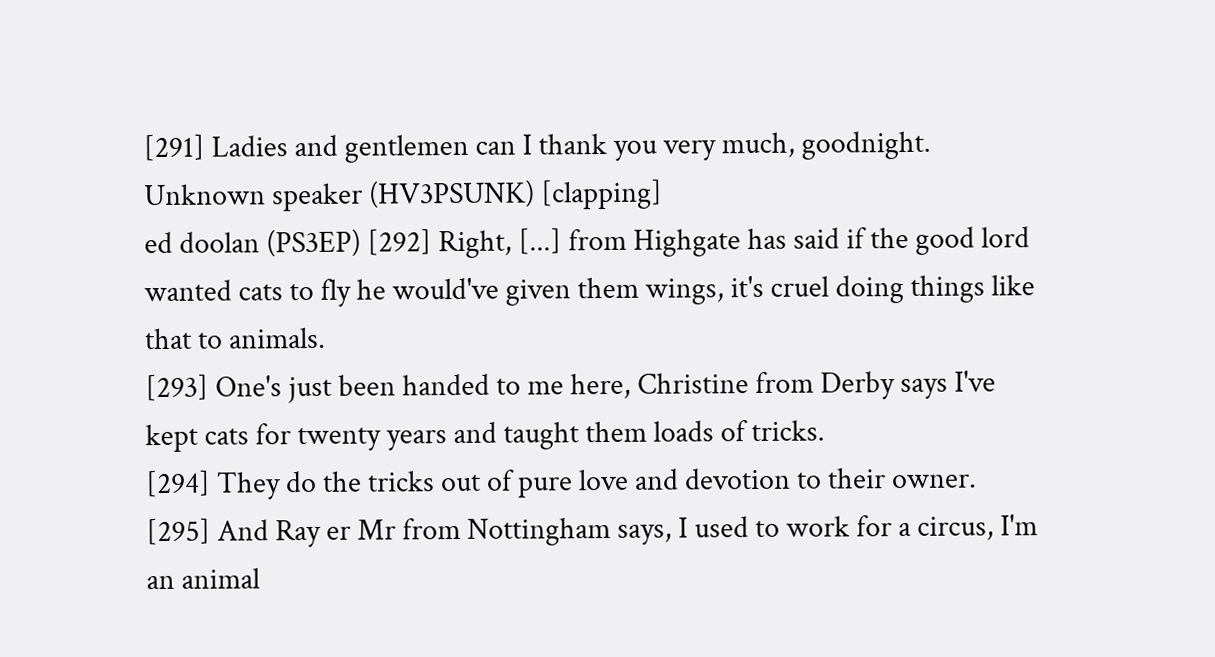[291] Ladies and gentlemen can I thank you very much, goodnight.
Unknown speaker (HV3PSUNK) [clapping]
ed doolan (PS3EP) [292] Right, [...] from Highgate has said if the good lord wanted cats to fly he would've given them wings, it's cruel doing things like that to animals.
[293] One's just been handed to me here, Christine from Derby says I've kept cats for twenty years and taught them loads of tricks.
[294] They do the tricks out of pure love and devotion to their owner.
[295] And Ray er Mr from Nottingham says, I used to work for a circus, I'm an animal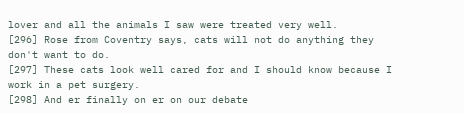lover and all the animals I saw were treated very well.
[296] Rose from Coventry says, cats will not do anything they don't want to do.
[297] These cats look well cared for and I should know because I work in a pet surgery.
[298] And er finally on er on our debate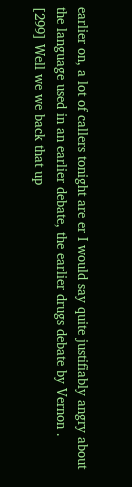earlier on, a lot of callers tonight are er I would say quite justifiably angry about the language used in an earlier debate, the earlier drugs debate by Vernon .
[299] Well we we back that up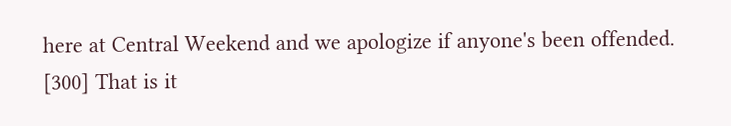here at Central Weekend and we apologize if anyone's been offended.
[300] That is it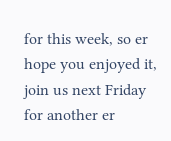for this week, so er hope you enjoyed it, join us next Friday for another er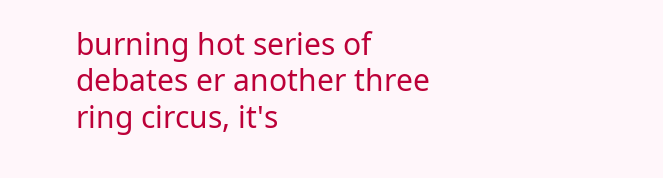burning hot series of debates er another three ring circus, it's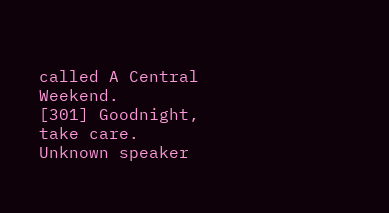called A Central Weekend.
[301] Goodnight, take care.
Unknown speaker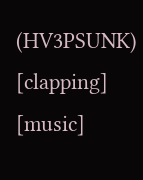(HV3PSUNK) [clapping] [music]